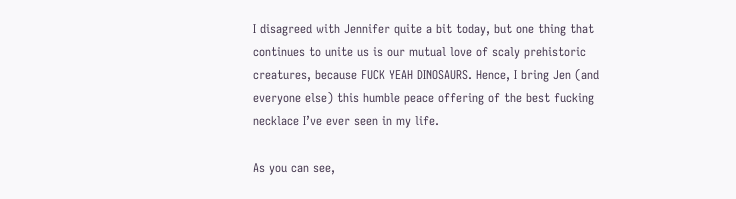I disagreed with Jennifer quite a bit today, but one thing that continues to unite us is our mutual love of scaly prehistoric creatures, because FUCK YEAH DINOSAURS. Hence, I bring Jen (and everyone else) this humble peace offering of the best fucking necklace I’ve ever seen in my life.

As you can see,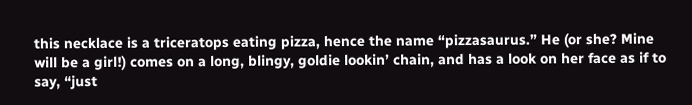this necklace is a triceratops eating pizza, hence the name “pizzasaurus.” He (or she? Mine will be a girl!) comes on a long, blingy, goldie lookin’ chain, and has a look on her face as if to say, “just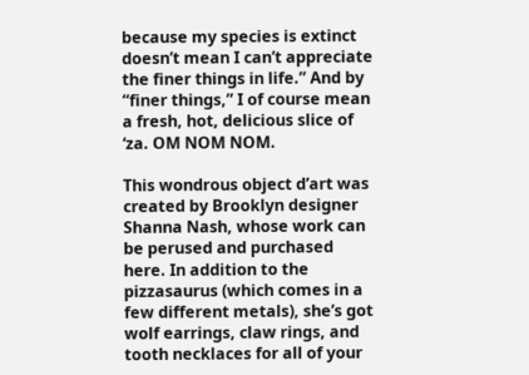because my species is extinct doesn’t mean I can’t appreciate the finer things in life.” And by “finer things,” I of course mean a fresh, hot, delicious slice of ‘za. OM NOM NOM.

This wondrous object d’art was created by Brooklyn designer Shanna Nash, whose work can be perused and purchased here. In addition to the pizzasaurus (which comes in a few different metals), she’s got wolf earrings, claw rings, and tooth necklaces for all of your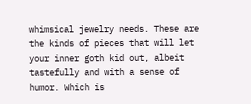whimsical jewelry needs. These are the kinds of pieces that will let your inner goth kid out, albeit tastefully and with a sense of humor. Which is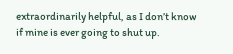extraordinarily helpful, as I don’t know if mine is ever going to shut up.